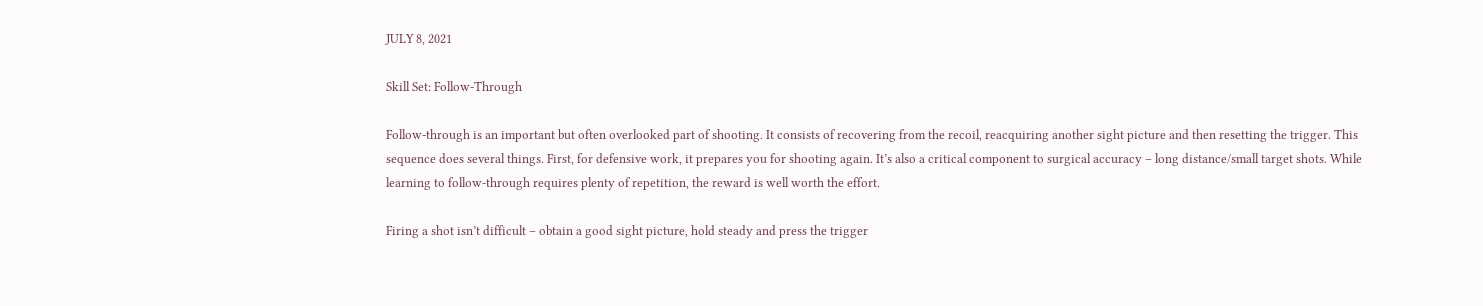JULY 8, 2021

Skill Set: Follow-Through

Follow-through is an important but often overlooked part of shooting. It consists of recovering from the recoil, reacquiring another sight picture and then resetting the trigger. This sequence does several things. First, for defensive work, it prepares you for shooting again. It’s also a critical component to surgical accuracy – long distance/small target shots. While learning to follow-through requires plenty of repetition, the reward is well worth the effort.

Firing a shot isn’t difficult – obtain a good sight picture, hold steady and press the trigger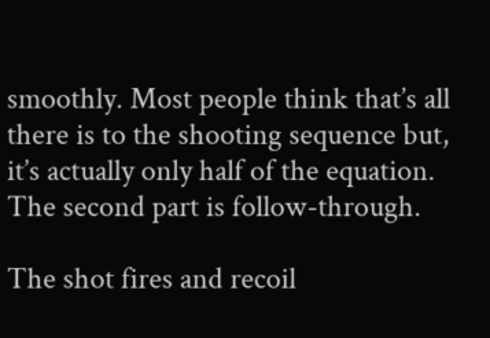smoothly. Most people think that’s all there is to the shooting sequence but, it’s actually only half of the equation. The second part is follow-through.

The shot fires and recoil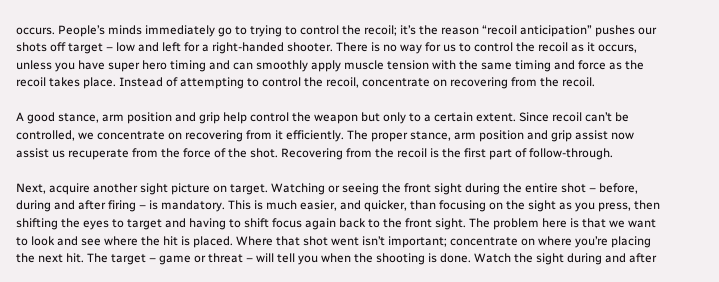occurs. People’s minds immediately go to trying to control the recoil; it’s the reason “recoil anticipation” pushes our shots off target – low and left for a right-handed shooter. There is no way for us to control the recoil as it occurs, unless you have super hero timing and can smoothly apply muscle tension with the same timing and force as the recoil takes place. Instead of attempting to control the recoil, concentrate on recovering from the recoil.

A good stance, arm position and grip help control the weapon but only to a certain extent. Since recoil can’t be controlled, we concentrate on recovering from it efficiently. The proper stance, arm position and grip assist now assist us recuperate from the force of the shot. Recovering from the recoil is the first part of follow-through.

Next, acquire another sight picture on target. Watching or seeing the front sight during the entire shot – before, during and after firing – is mandatory. This is much easier, and quicker, than focusing on the sight as you press, then shifting the eyes to target and having to shift focus again back to the front sight. The problem here is that we want to look and see where the hit is placed. Where that shot went isn’t important; concentrate on where you’re placing the next hit. The target – game or threat – will tell you when the shooting is done. Watch the sight during and after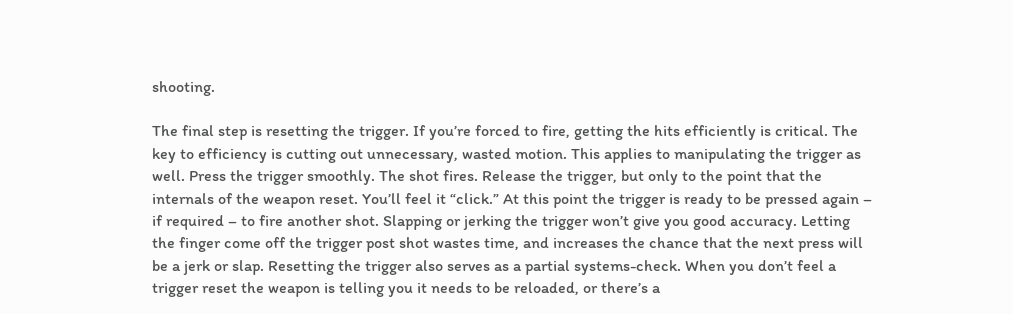shooting.

The final step is resetting the trigger. If you’re forced to fire, getting the hits efficiently is critical. The key to efficiency is cutting out unnecessary, wasted motion. This applies to manipulating the trigger as well. Press the trigger smoothly. The shot fires. Release the trigger, but only to the point that the internals of the weapon reset. You’ll feel it “click.” At this point the trigger is ready to be pressed again – if required – to fire another shot. Slapping or jerking the trigger won’t give you good accuracy. Letting the finger come off the trigger post shot wastes time, and increases the chance that the next press will be a jerk or slap. Resetting the trigger also serves as a partial systems-check. When you don’t feel a trigger reset the weapon is telling you it needs to be reloaded, or there’s a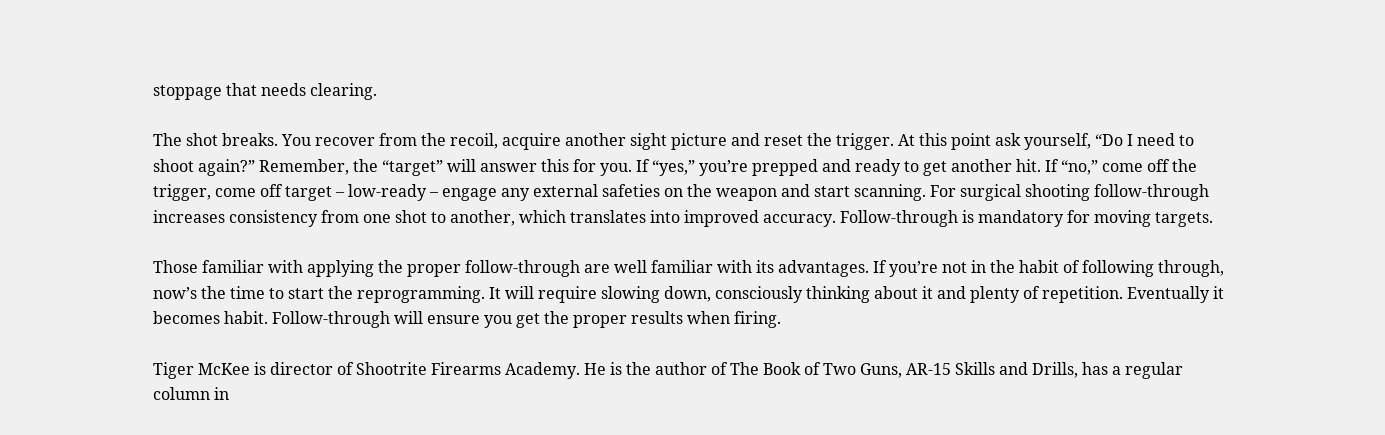stoppage that needs clearing.

The shot breaks. You recover from the recoil, acquire another sight picture and reset the trigger. At this point ask yourself, “Do I need to shoot again?” Remember, the “target” will answer this for you. If “yes,” you’re prepped and ready to get another hit. If “no,” come off the trigger, come off target – low-ready – engage any external safeties on the weapon and start scanning. For surgical shooting follow-through increases consistency from one shot to another, which translates into improved accuracy. Follow-through is mandatory for moving targets.

Those familiar with applying the proper follow-through are well familiar with its advantages. If you’re not in the habit of following through, now’s the time to start the reprogramming. It will require slowing down, consciously thinking about it and plenty of repetition. Eventually it becomes habit. Follow-through will ensure you get the proper results when firing.

Tiger McKee is director of Shootrite Firearms Academy. He is the author of The Book of Two Guns, AR-15 Skills and Drills, has a regular column in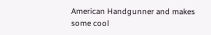American Handgunner and makes some cool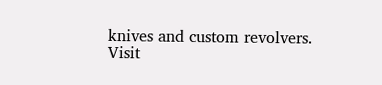knives and custom revolvers. Visit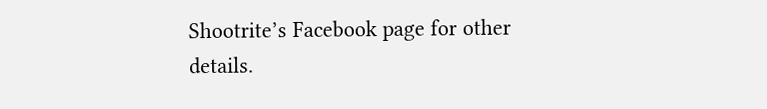Shootrite’s Facebook page for other details.